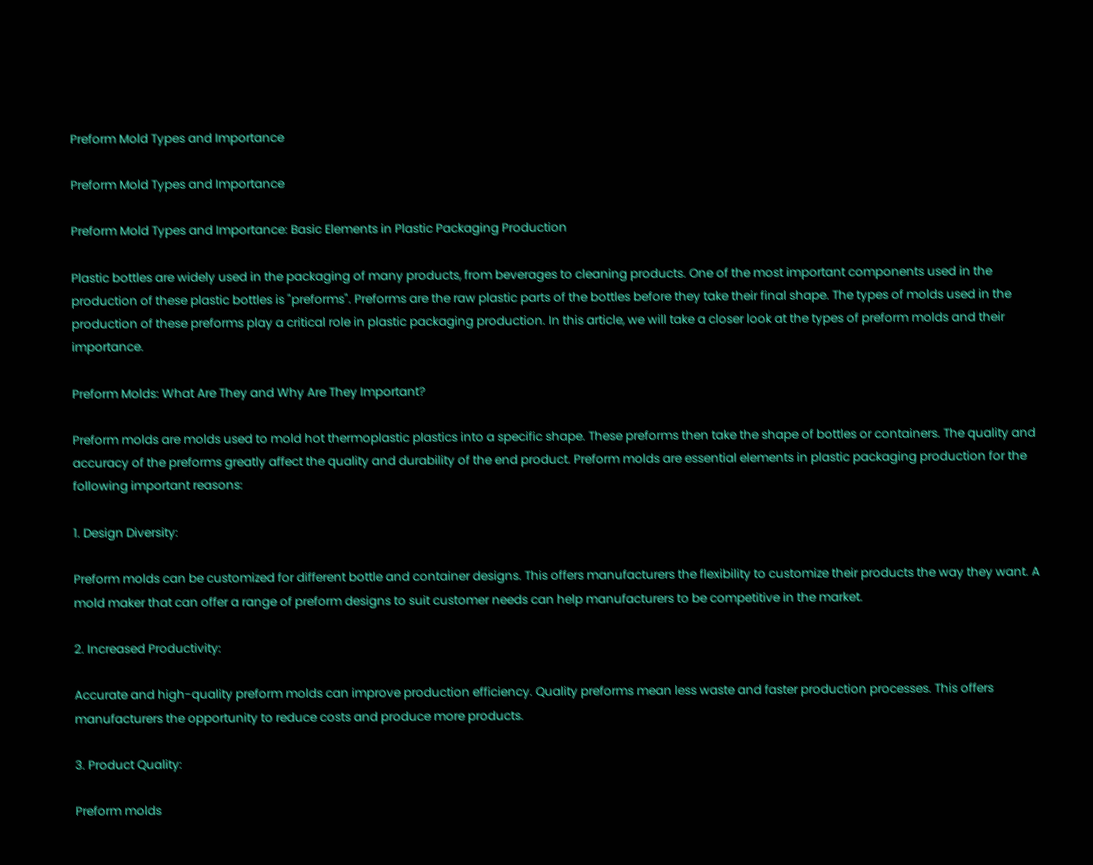Preform Mold Types and Importance

Preform Mold Types and Importance

Preform Mold Types and Importance: Basic Elements in Plastic Packaging Production

Plastic bottles are widely used in the packaging of many products, from beverages to cleaning products. One of the most important components used in the production of these plastic bottles is "preforms". Preforms are the raw plastic parts of the bottles before they take their final shape. The types of molds used in the production of these preforms play a critical role in plastic packaging production. In this article, we will take a closer look at the types of preform molds and their importance.

Preform Molds: What Are They and Why Are They Important?

Preform molds are molds used to mold hot thermoplastic plastics into a specific shape. These preforms then take the shape of bottles or containers. The quality and accuracy of the preforms greatly affect the quality and durability of the end product. Preform molds are essential elements in plastic packaging production for the following important reasons:

1. Design Diversity:

Preform molds can be customized for different bottle and container designs. This offers manufacturers the flexibility to customize their products the way they want. A mold maker that can offer a range of preform designs to suit customer needs can help manufacturers to be competitive in the market.

2. Increased Productivity:

Accurate and high-quality preform molds can improve production efficiency. Quality preforms mean less waste and faster production processes. This offers manufacturers the opportunity to reduce costs and produce more products.

3. Product Quality:

Preform molds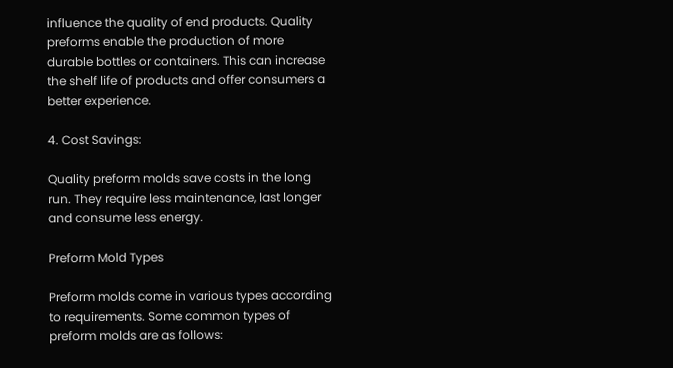influence the quality of end products. Quality preforms enable the production of more durable bottles or containers. This can increase the shelf life of products and offer consumers a better experience.

4. Cost Savings:

Quality preform molds save costs in the long run. They require less maintenance, last longer and consume less energy.

Preform Mold Types

Preform molds come in various types according to requirements. Some common types of preform molds are as follows: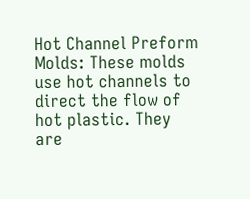Hot Channel Preform Molds: These molds use hot channels to direct the flow of hot plastic. They are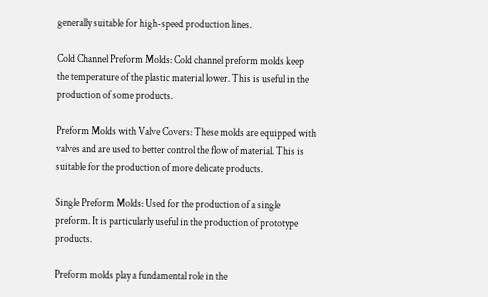generally suitable for high-speed production lines.

Cold Channel Preform Molds: Cold channel preform molds keep the temperature of the plastic material lower. This is useful in the production of some products.

Preform Molds with Valve Covers: These molds are equipped with valves and are used to better control the flow of material. This is suitable for the production of more delicate products.

Single Preform Molds: Used for the production of a single preform. It is particularly useful in the production of prototype products.

Preform molds play a fundamental role in the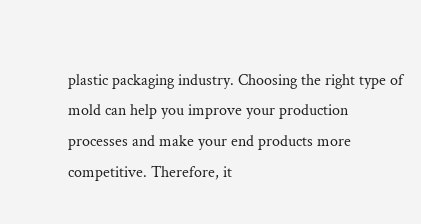plastic packaging industry. Choosing the right type of mold can help you improve your production processes and make your end products more competitive. Therefore, it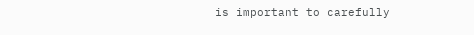is important to carefully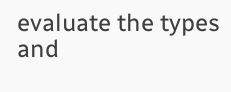evaluate the types and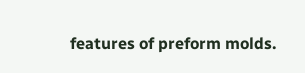features of preform molds.